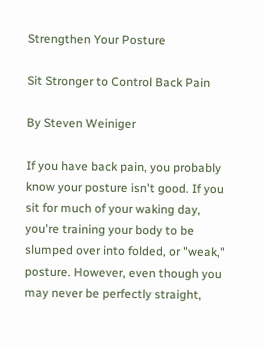Strengthen Your Posture

Sit Stronger to Control Back Pain

By Steven Weiniger

If you have back pain, you probably know your posture isn't good. If you sit for much of your waking day, you're training your body to be slumped over into folded, or "weak," posture. However, even though you may never be perfectly straight,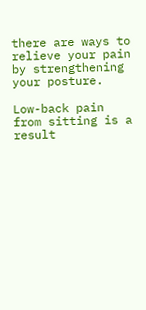there are ways to relieve your pain by strengthening your posture.

Low-back pain from sitting is a result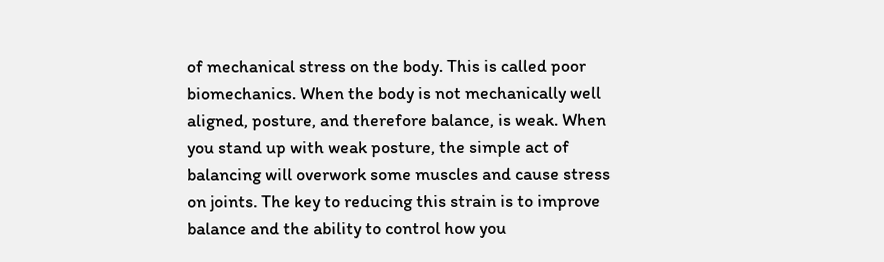of mechanical stress on the body. This is called poor biomechanics. When the body is not mechanically well aligned, posture, and therefore balance, is weak. When you stand up with weak posture, the simple act of balancing will overwork some muscles and cause stress on joints. The key to reducing this strain is to improve balance and the ability to control how you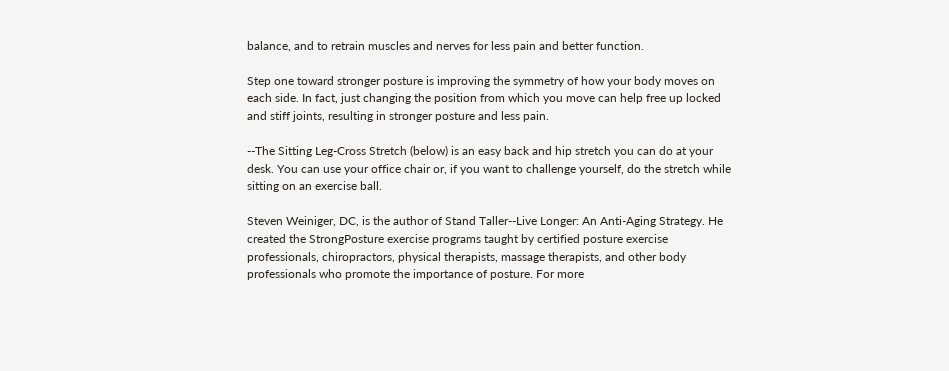balance, and to retrain muscles and nerves for less pain and better function.

Step one toward stronger posture is improving the symmetry of how your body moves on each side. In fact, just changing the position from which you move can help free up locked and stiff joints, resulting in stronger posture and less pain.

--The Sitting Leg-Cross Stretch (below) is an easy back and hip stretch you can do at your desk. You can use your office chair or, if you want to challenge yourself, do the stretch while sitting on an exercise ball.

Steven Weiniger, DC, is the author of Stand Taller--Live Longer: An Anti-Aging Strategy. He created the StrongPosture exercise programs taught by certified posture exercise professionals, chiropractors, physical therapists, massage therapists, and other body professionals who promote the importance of posture. For more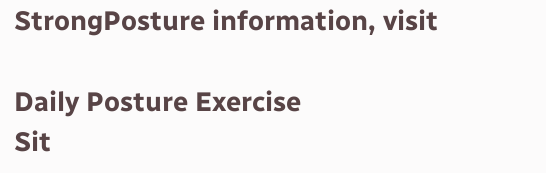StrongPosture information, visit

Daily Posture Exercise
Sit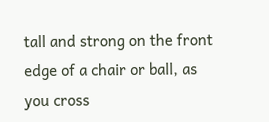tall and strong on the front edge of a chair or ball, as you cross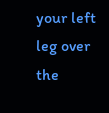your left leg over the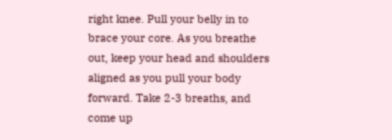right knee. Pull your belly in to brace your core. As you breathe out, keep your head and shoulders aligned as you pull your body forward. Take 2-3 breaths, and come up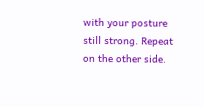with your posture still strong. Repeat on the other side.